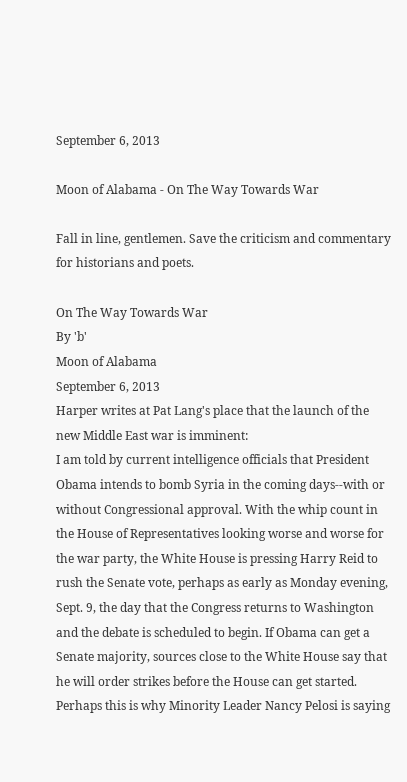September 6, 2013

Moon of Alabama - On The Way Towards War

Fall in line, gentlemen. Save the criticism and commentary for historians and poets.

On The Way Towards War
By 'b'
Moon of Alabama
September 6, 2013
Harper writes at Pat Lang's place that the launch of the new Middle East war is imminent:
I am told by current intelligence officials that President Obama intends to bomb Syria in the coming days--with or without Congressional approval. With the whip count in the House of Representatives looking worse and worse for the war party, the White House is pressing Harry Reid to rush the Senate vote, perhaps as early as Monday evening, Sept. 9, the day that the Congress returns to Washington and the debate is scheduled to begin. If Obama can get a Senate majority, sources close to the White House say that he will order strikes before the House can get started. Perhaps this is why Minority Leader Nancy Pelosi is saying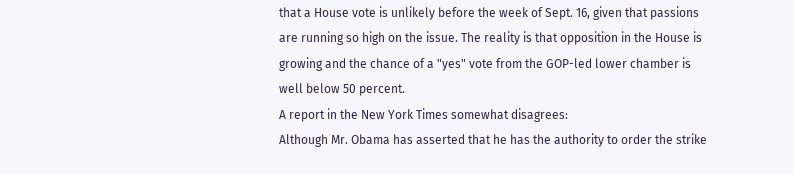that a House vote is unlikely before the week of Sept. 16, given that passions are running so high on the issue. The reality is that opposition in the House is growing and the chance of a "yes" vote from the GOP-led lower chamber is well below 50 percent.
A report in the New York Times somewhat disagrees:
Although Mr. Obama has asserted that he has the authority to order the strike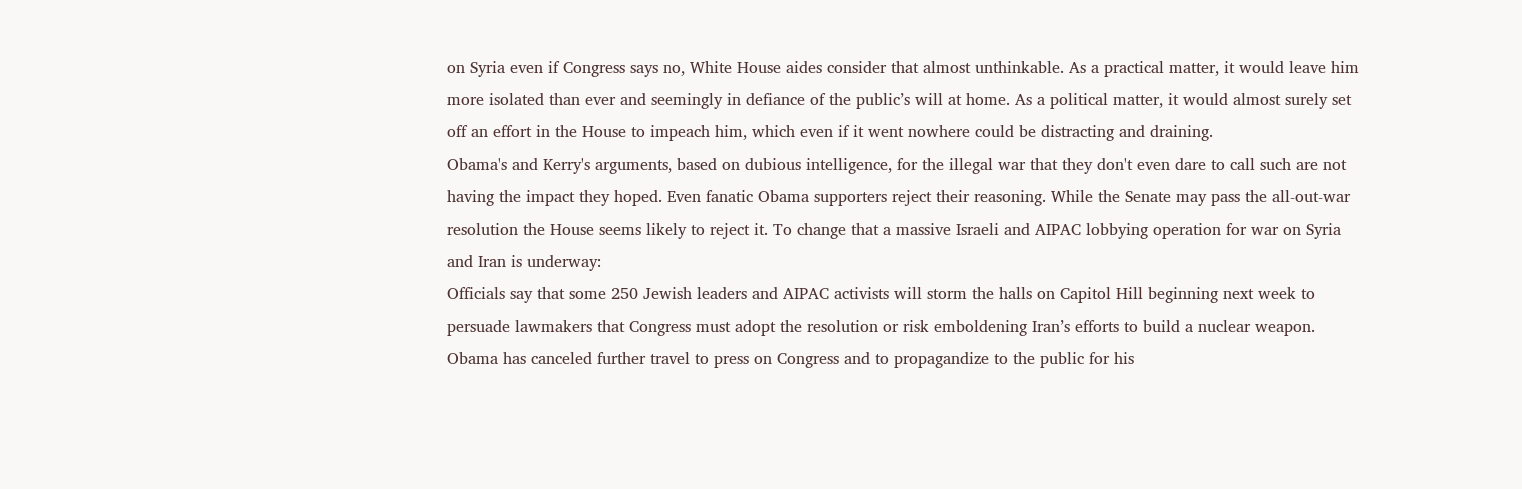on Syria even if Congress says no, White House aides consider that almost unthinkable. As a practical matter, it would leave him more isolated than ever and seemingly in defiance of the public’s will at home. As a political matter, it would almost surely set off an effort in the House to impeach him, which even if it went nowhere could be distracting and draining.
Obama's and Kerry's arguments, based on dubious intelligence, for the illegal war that they don't even dare to call such are not having the impact they hoped. Even fanatic Obama supporters reject their reasoning. While the Senate may pass the all-out-war resolution the House seems likely to reject it. To change that a massive Israeli and AIPAC lobbying operation for war on Syria and Iran is underway:
Officials say that some 250 Jewish leaders and AIPAC activists will storm the halls on Capitol Hill beginning next week to persuade lawmakers that Congress must adopt the resolution or risk emboldening Iran’s efforts to build a nuclear weapon.
Obama has canceled further travel to press on Congress and to propagandize to the public for his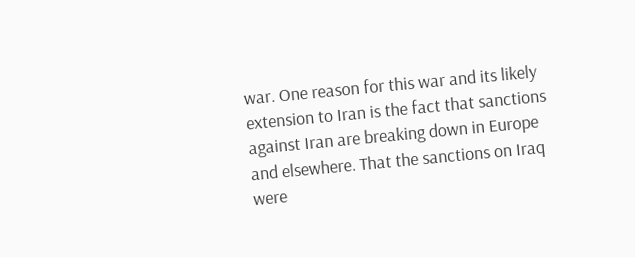war. One reason for this war and its likely extension to Iran is the fact that sanctions against Iran are breaking down in Europe and elsewhere. That the sanctions on Iraq were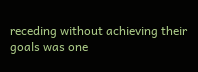receding without achieving their goals was one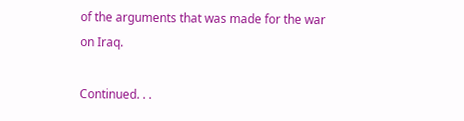of the arguments that was made for the war on Iraq.

Continued. . .